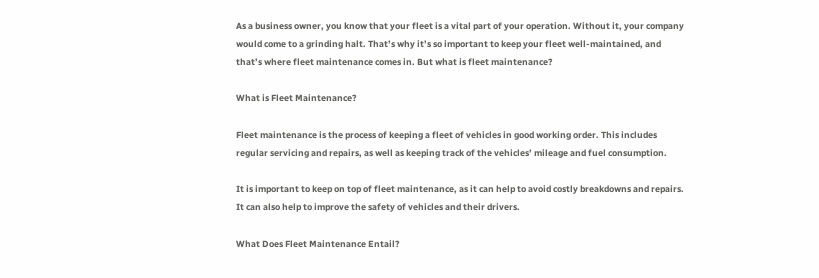As a business owner, you know that your fleet is a vital part of your operation. Without it, your company would come to a grinding halt. That’s why it’s so important to keep your fleet well-maintained, and that’s where fleet maintenance comes in. But what is fleet maintenance?

What is Fleet Maintenance?

Fleet maintenance is the process of keeping a fleet of vehicles in good working order. This includes regular servicing and repairs, as well as keeping track of the vehicles’ mileage and fuel consumption.

It is important to keep on top of fleet maintenance, as it can help to avoid costly breakdowns and repairs. It can also help to improve the safety of vehicles and their drivers.

What Does Fleet Maintenance Entail?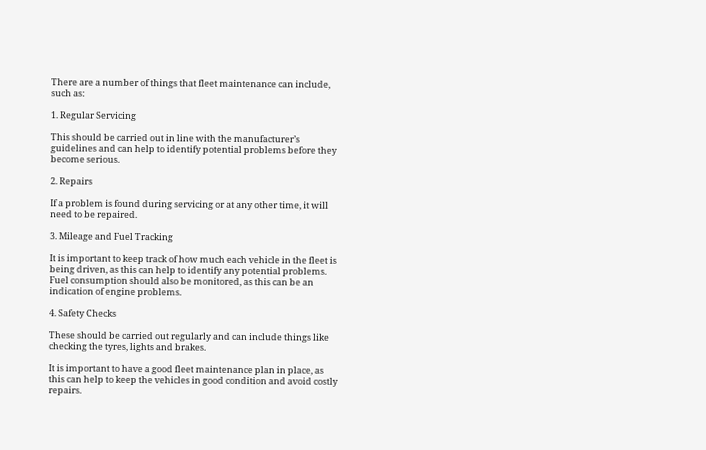There are a number of things that fleet maintenance can include, such as:

1. Regular Servicing

This should be carried out in line with the manufacturer’s guidelines and can help to identify potential problems before they become serious.

2. Repairs

If a problem is found during servicing or at any other time, it will need to be repaired.

3. Mileage and Fuel Tracking

It is important to keep track of how much each vehicle in the fleet is being driven, as this can help to identify any potential problems. Fuel consumption should also be monitored, as this can be an indication of engine problems.

4. Safety Checks

These should be carried out regularly and can include things like checking the tyres, lights and brakes.

It is important to have a good fleet maintenance plan in place, as this can help to keep the vehicles in good condition and avoid costly repairs.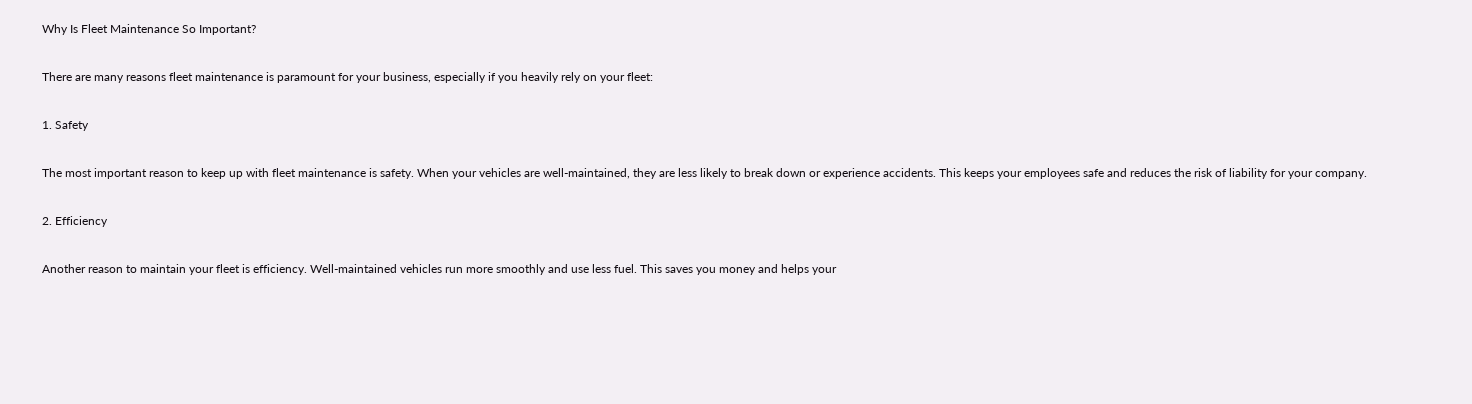Why Is Fleet Maintenance So Important?

There are many reasons fleet maintenance is paramount for your business, especially if you heavily rely on your fleet:

1. Safety

The most important reason to keep up with fleet maintenance is safety. When your vehicles are well-maintained, they are less likely to break down or experience accidents. This keeps your employees safe and reduces the risk of liability for your company.

2. Efficiency

Another reason to maintain your fleet is efficiency. Well-maintained vehicles run more smoothly and use less fuel. This saves you money and helps your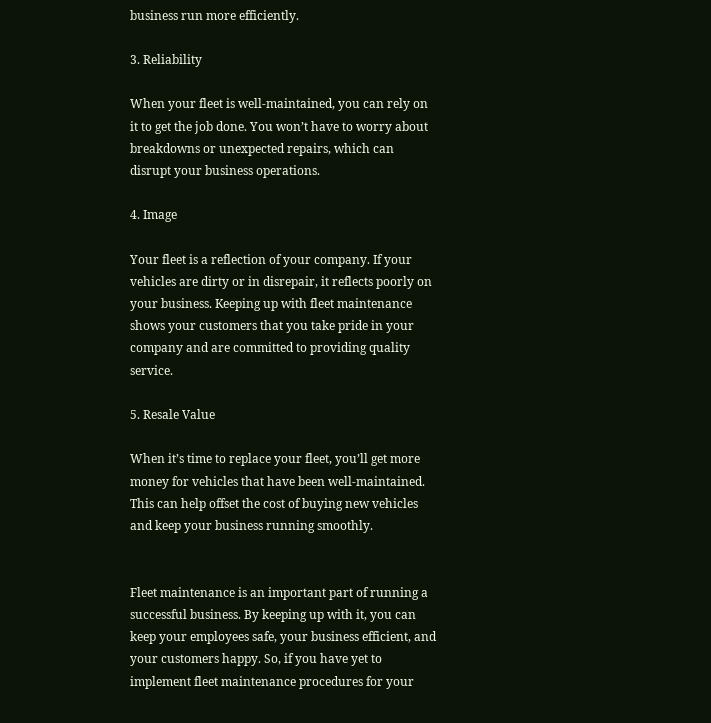business run more efficiently.

3. Reliability

When your fleet is well-maintained, you can rely on it to get the job done. You won’t have to worry about breakdowns or unexpected repairs, which can disrupt your business operations.

4. Image

Your fleet is a reflection of your company. If your vehicles are dirty or in disrepair, it reflects poorly on your business. Keeping up with fleet maintenance shows your customers that you take pride in your company and are committed to providing quality service.

5. Resale Value

When it’s time to replace your fleet, you’ll get more money for vehicles that have been well-maintained. This can help offset the cost of buying new vehicles and keep your business running smoothly.


Fleet maintenance is an important part of running a successful business. By keeping up with it, you can keep your employees safe, your business efficient, and your customers happy. So, if you have yet to implement fleet maintenance procedures for your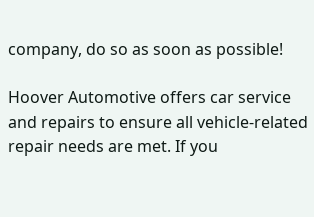company, do so as soon as possible!

Hoover Automotive offers car service and repairs to ensure all vehicle-related repair needs are met. If you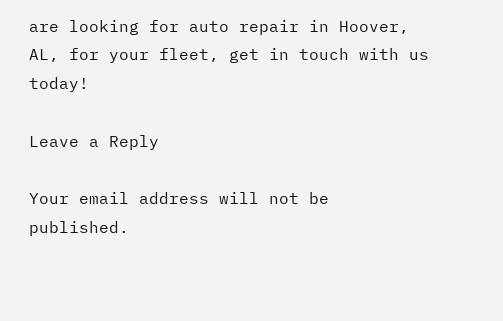are looking for auto repair in Hoover, AL, for your fleet, get in touch with us today!

Leave a Reply

Your email address will not be published.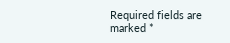Required fields are marked *